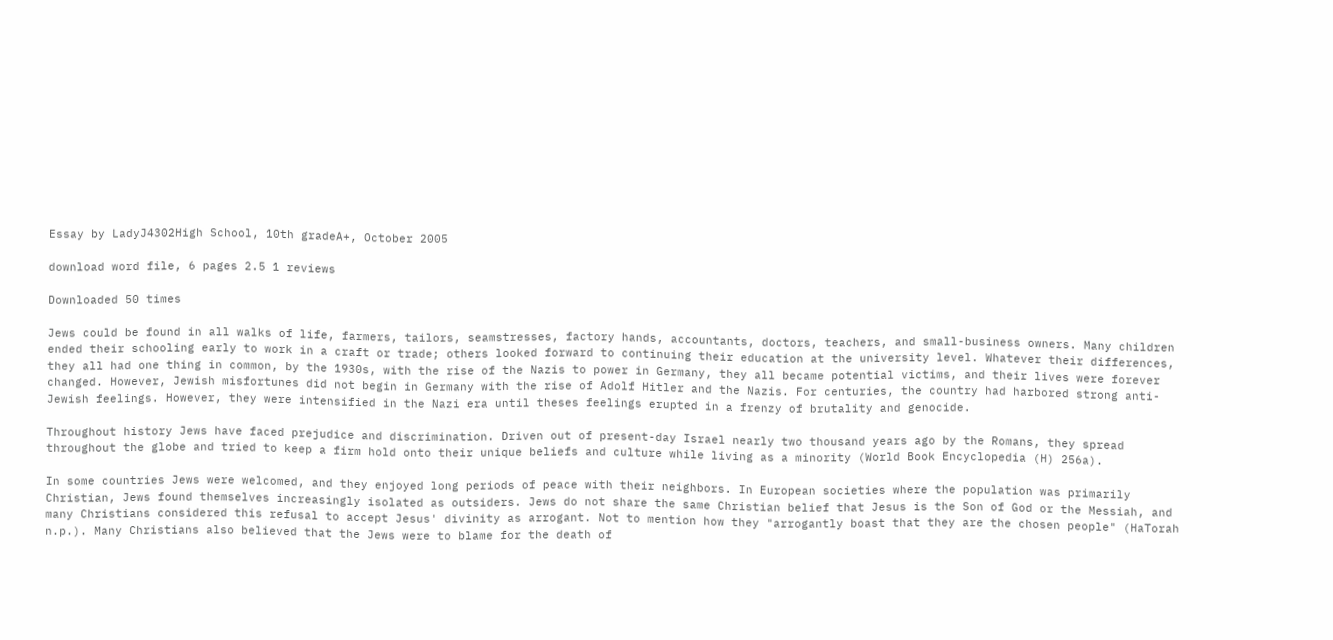Essay by LadyJ4302High School, 10th gradeA+, October 2005

download word file, 6 pages 2.5 1 reviews

Downloaded 50 times

Jews could be found in all walks of life, farmers, tailors, seamstresses, factory hands, accountants, doctors, teachers, and small-business owners. Many children ended their schooling early to work in a craft or trade; others looked forward to continuing their education at the university level. Whatever their differences, they all had one thing in common, by the 1930s, with the rise of the Nazis to power in Germany, they all became potential victims, and their lives were forever changed. However, Jewish misfortunes did not begin in Germany with the rise of Adolf Hitler and the Nazis. For centuries, the country had harbored strong anti-Jewish feelings. However, they were intensified in the Nazi era until theses feelings erupted in a frenzy of brutality and genocide.

Throughout history Jews have faced prejudice and discrimination. Driven out of present-day Israel nearly two thousand years ago by the Romans, they spread throughout the globe and tried to keep a firm hold onto their unique beliefs and culture while living as a minority (World Book Encyclopedia (H) 256a).

In some countries Jews were welcomed, and they enjoyed long periods of peace with their neighbors. In European societies where the population was primarily Christian, Jews found themselves increasingly isolated as outsiders. Jews do not share the same Christian belief that Jesus is the Son of God or the Messiah, and many Christians considered this refusal to accept Jesus' divinity as arrogant. Not to mention how they "arrogantly boast that they are the chosen people" (HaTorah n.p.). Many Christians also believed that the Jews were to blame for the death of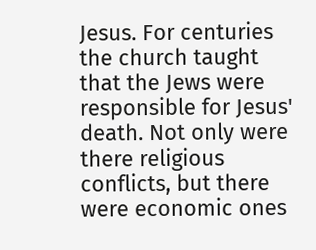Jesus. For centuries the church taught that the Jews were responsible for Jesus' death. Not only were there religious conflicts, but there were economic ones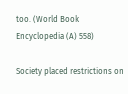too. (World Book Encyclopedia (A) 558)

Society placed restrictions on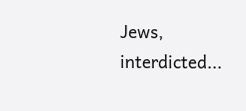Jews, interdicted...